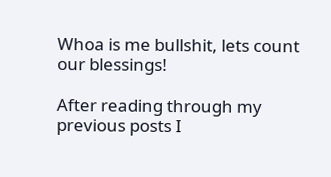Whoa is me bullshit, lets count our blessings!

After reading through my previous posts I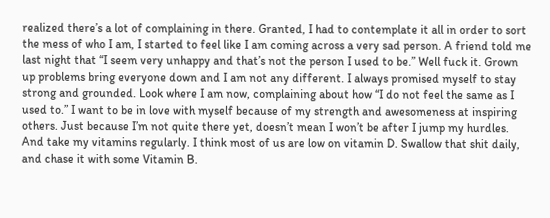realized there’s a lot of complaining in there. Granted, I had to contemplate it all in order to sort the mess of who I am, I started to feel like I am coming across a very sad person. A friend told me last night that “I seem very unhappy and that’s not the person I used to be.” Well fuck it. Grown up problems bring everyone down and I am not any different. I always promised myself to stay strong and grounded. Look where I am now, complaining about how “I do not feel the same as I used to.” I want to be in love with myself because of my strength and awesomeness at inspiring others. Just because I’m not quite there yet, doesn’t mean I won’t be after I jump my hurdles. And take my vitamins regularly. I think most of us are low on vitamin D. Swallow that shit daily, and chase it with some Vitamin B.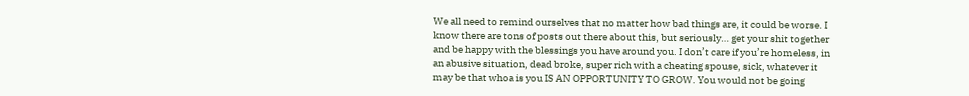We all need to remind ourselves that no matter how bad things are, it could be worse. I know there are tons of posts out there about this, but seriously… get your shit together and be happy with the blessings you have around you. I don’t care if you’re homeless, in an abusive situation, dead broke, super rich with a cheating spouse, sick, whatever it may be that whoa is you IS AN OPPORTUNITY TO GROW. You would not be going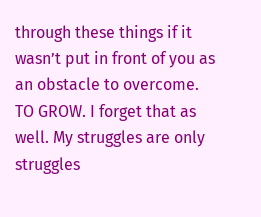through these things if it wasn’t put in front of you as an obstacle to overcome. TO GROW. I forget that as well. My struggles are only struggles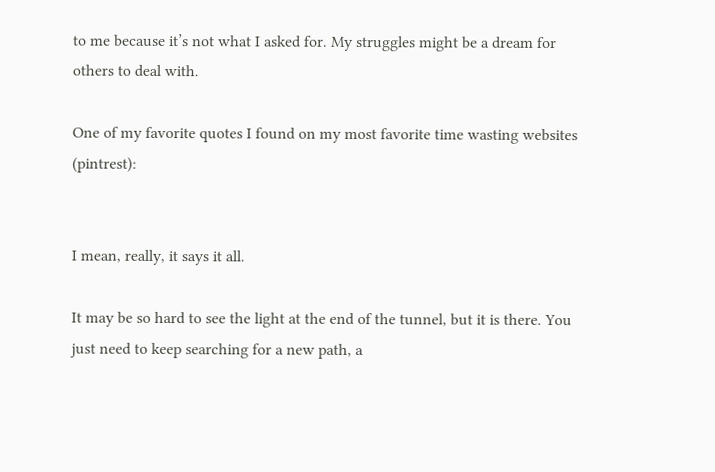to me because it’s not what I asked for. My struggles might be a dream for others to deal with.

One of my favorite quotes I found on my most favorite time wasting websites (pintrest):


I mean, really, it says it all.

It may be so hard to see the light at the end of the tunnel, but it is there. You just need to keep searching for a new path, a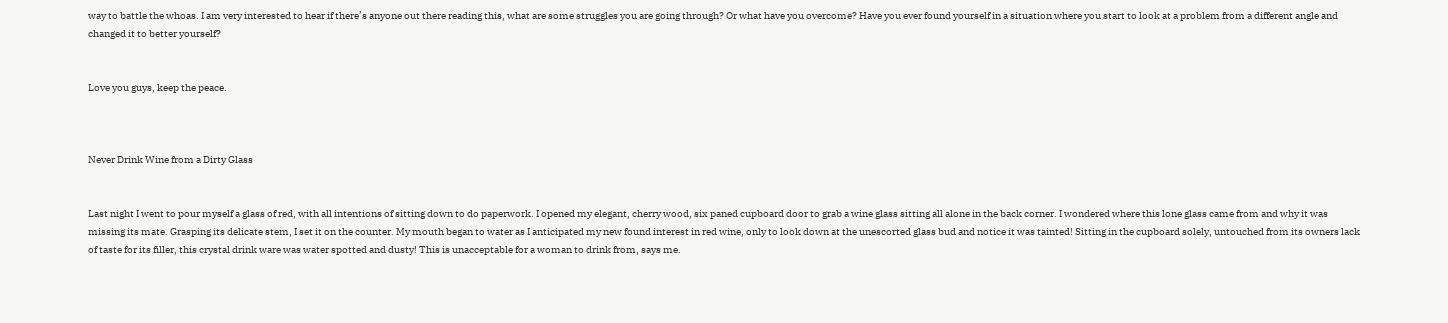way to battle the whoas. I am very interested to hear if there’s anyone out there reading this, what are some struggles you are going through? Or what have you overcome? Have you ever found yourself in a situation where you start to look at a problem from a different angle and changed it to better yourself?


Love you guys, keep the peace.



Never Drink Wine from a Dirty Glass


Last night I went to pour myself a glass of red, with all intentions of sitting down to do paperwork. I opened my elegant, cherry wood, six paned cupboard door to grab a wine glass sitting all alone in the back corner. I wondered where this lone glass came from and why it was missing its mate. Grasping its delicate stem, I set it on the counter. My mouth began to water as I anticipated my new found interest in red wine, only to look down at the unescorted glass bud and notice it was tainted! Sitting in the cupboard solely, untouched from its owners lack of taste for its filler, this crystal drink ware was water spotted and dusty! This is unacceptable for a woman to drink from, says me.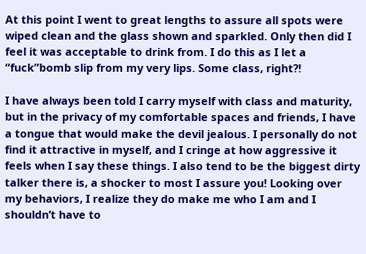At this point I went to great lengths to assure all spots were wiped clean and the glass shown and sparkled. Only then did I feel it was acceptable to drink from. I do this as I let a “fuck”bomb slip from my very lips. Some class, right?!

I have always been told I carry myself with class and maturity, but in the privacy of my comfortable spaces and friends, I have a tongue that would make the devil jealous. I personally do not find it attractive in myself, and I cringe at how aggressive it feels when I say these things. I also tend to be the biggest dirty talker there is, a shocker to most I assure you! Looking over my behaviors, I realize they do make me who I am and I shouldn’t have to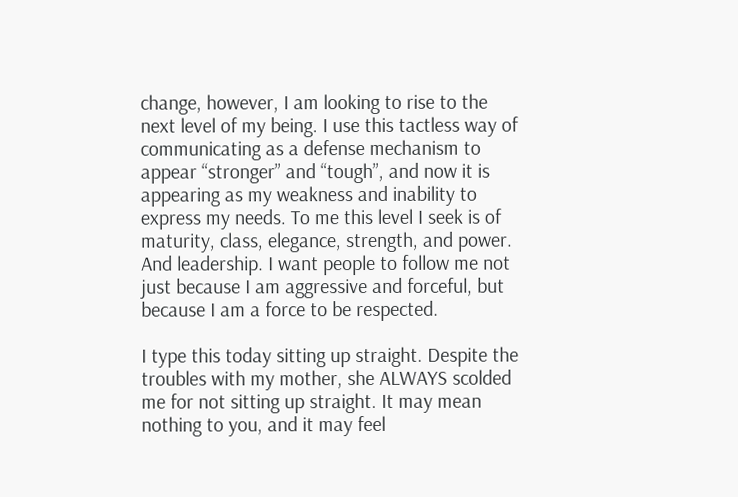change, however, I am looking to rise to the next level of my being. I use this tactless way of communicating as a defense mechanism to appear “stronger” and “tough”, and now it is appearing as my weakness and inability to express my needs. To me this level I seek is of maturity, class, elegance, strength, and power. And leadership. I want people to follow me not just because I am aggressive and forceful, but because I am a force to be respected.

I type this today sitting up straight. Despite the troubles with my mother, she ALWAYS scolded me for not sitting up straight. It may mean nothing to you, and it may feel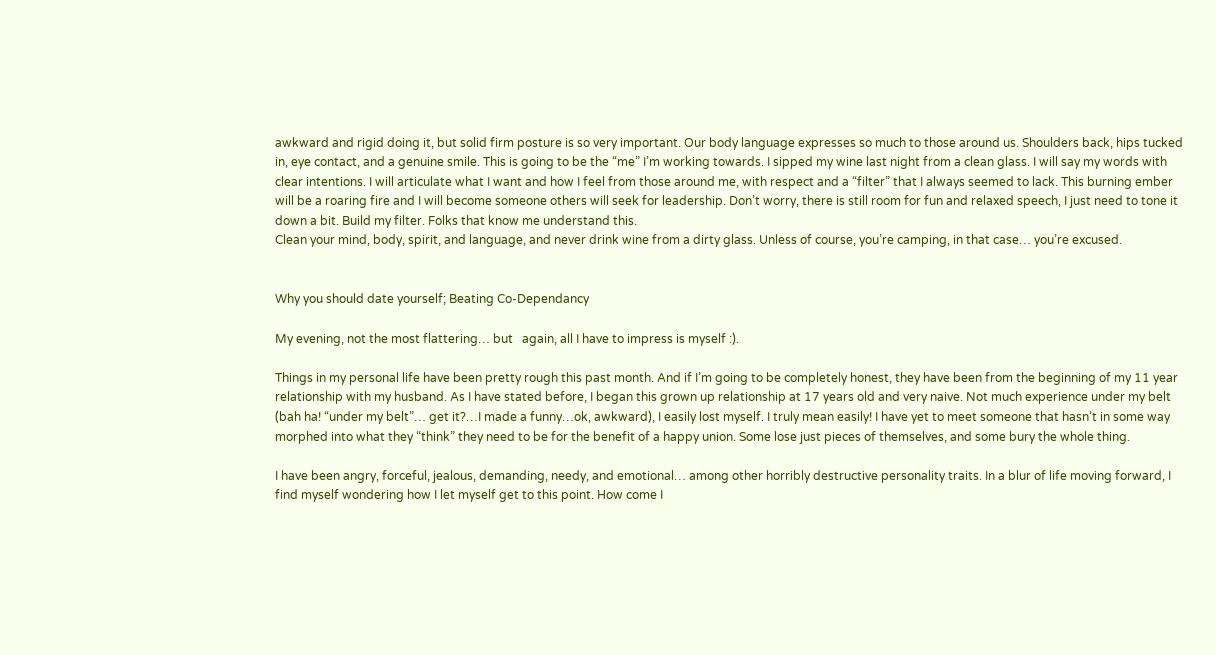awkward and rigid doing it, but solid firm posture is so very important. Our body language expresses so much to those around us. Shoulders back, hips tucked in, eye contact, and a genuine smile. This is going to be the “me” I’m working towards. I sipped my wine last night from a clean glass. I will say my words with clear intentions. I will articulate what I want and how I feel from those around me, with respect and a “filter” that I always seemed to lack. This burning ember will be a roaring fire and I will become someone others will seek for leadership. Don’t worry, there is still room for fun and relaxed speech, I just need to tone it down a bit. Build my filter. Folks that know me understand this.
Clean your mind, body, spirit, and language, and never drink wine from a dirty glass. Unless of course, you’re camping, in that case… you’re excused.


Why you should date yourself; Beating Co-Dependancy

My evening, not the most flattering… but   again, all I have to impress is myself :).

Things in my personal life have been pretty rough this past month. And if I’m going to be completely honest, they have been from the beginning of my 11 year relationship with my husband. As I have stated before, I began this grown up relationship at 17 years old and very naive. Not much experience under my belt (bah ha! “under my belt”… get it?…I made a funny…ok, awkward), I easily lost myself. I truly mean easily! I have yet to meet someone that hasn’t in some way morphed into what they “think” they need to be for the benefit of a happy union. Some lose just pieces of themselves, and some bury the whole thing.

I have been angry, forceful, jealous, demanding, needy, and emotional… among other horribly destructive personality traits. In a blur of life moving forward, I find myself wondering how I let myself get to this point. How come I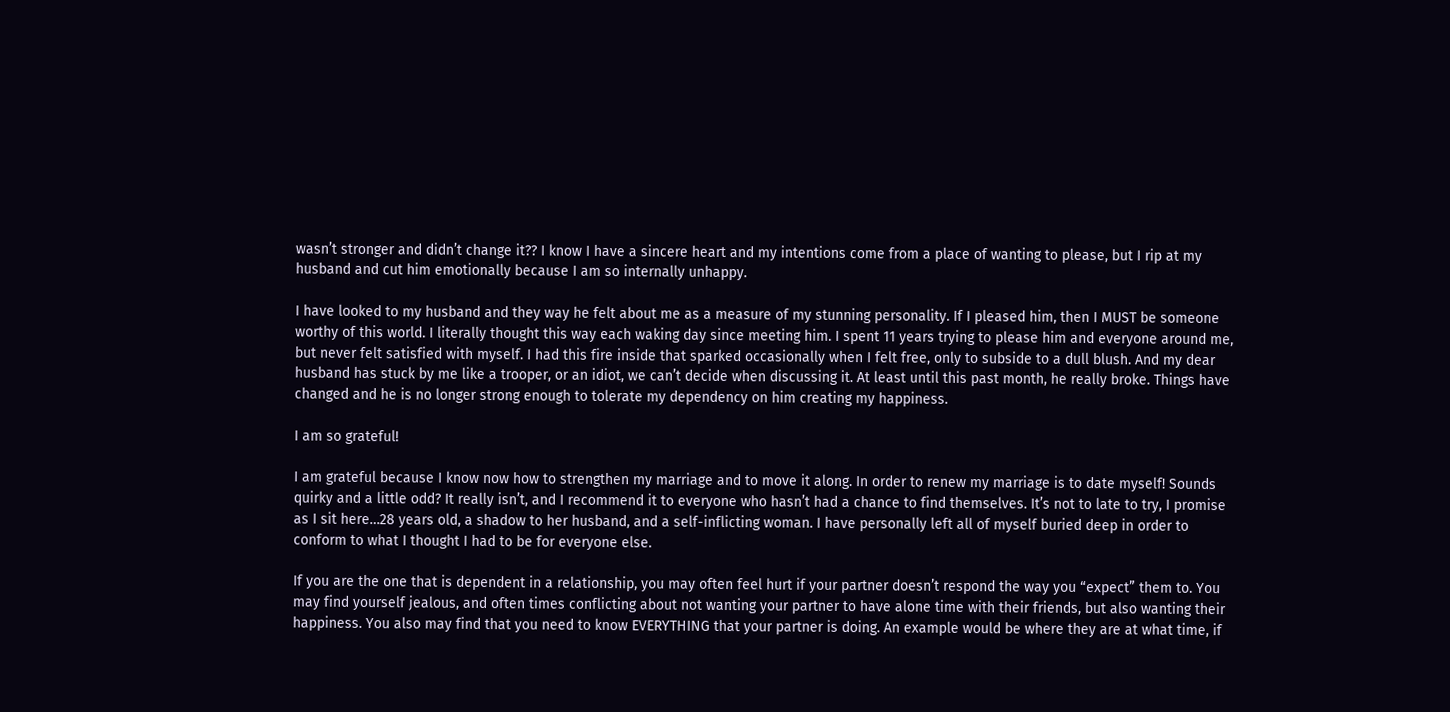wasn’t stronger and didn’t change it?? I know I have a sincere heart and my intentions come from a place of wanting to please, but I rip at my husband and cut him emotionally because I am so internally unhappy.

I have looked to my husband and they way he felt about me as a measure of my stunning personality. If I pleased him, then I MUST be someone worthy of this world. I literally thought this way each waking day since meeting him. I spent 11 years trying to please him and everyone around me, but never felt satisfied with myself. I had this fire inside that sparked occasionally when I felt free, only to subside to a dull blush. And my dear husband has stuck by me like a trooper, or an idiot, we can’t decide when discussing it. At least until this past month, he really broke. Things have changed and he is no longer strong enough to tolerate my dependency on him creating my happiness.

I am so grateful!

I am grateful because I know now how to strengthen my marriage and to move it along. In order to renew my marriage is to date myself! Sounds quirky and a little odd? It really isn’t, and I recommend it to everyone who hasn’t had a chance to find themselves. It’s not to late to try, I promise as I sit here…28 years old, a shadow to her husband, and a self-inflicting woman. I have personally left all of myself buried deep in order to conform to what I thought I had to be for everyone else.

If you are the one that is dependent in a relationship, you may often feel hurt if your partner doesn’t respond the way you “expect” them to. You may find yourself jealous, and often times conflicting about not wanting your partner to have alone time with their friends, but also wanting their happiness. You also may find that you need to know EVERYTHING that your partner is doing. An example would be where they are at what time, if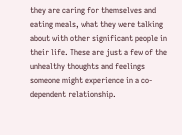they are caring for themselves and eating meals, what they were talking about with other significant people in their life. These are just a few of the unhealthy thoughts and feelings someone might experience in a co-dependent relationship.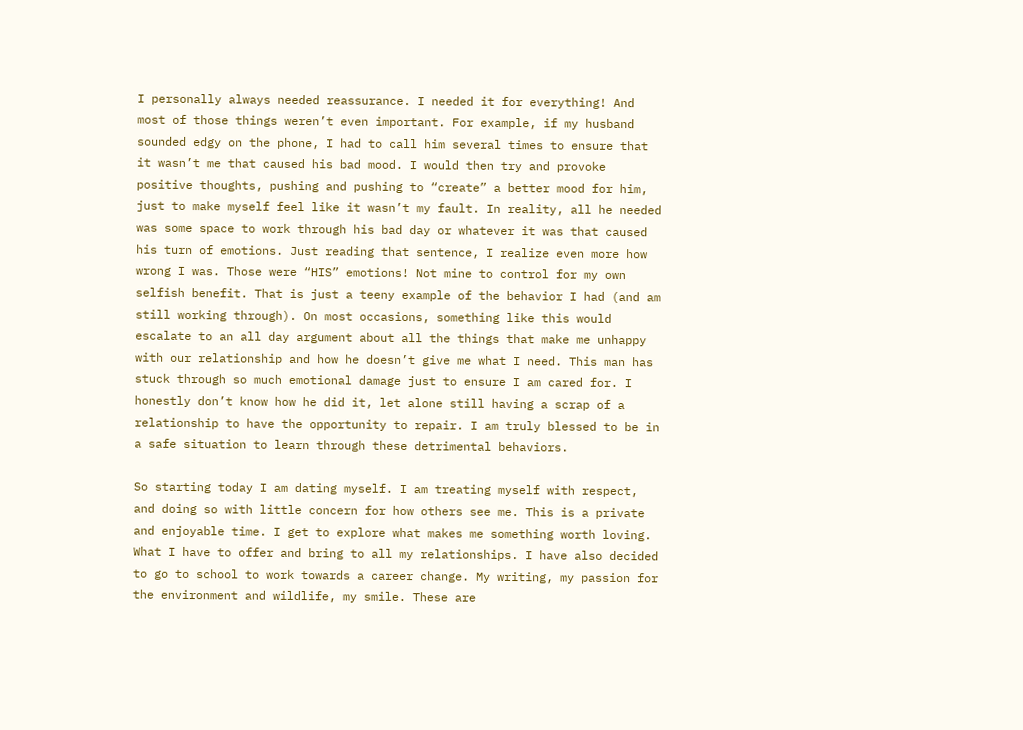I personally always needed reassurance. I needed it for everything! And most of those things weren’t even important. For example, if my husband sounded edgy on the phone, I had to call him several times to ensure that it wasn’t me that caused his bad mood. I would then try and provoke positive thoughts, pushing and pushing to “create” a better mood for him, just to make myself feel like it wasn’t my fault. In reality, all he needed was some space to work through his bad day or whatever it was that caused his turn of emotions. Just reading that sentence, I realize even more how wrong I was. Those were “HIS” emotions! Not mine to control for my own selfish benefit. That is just a teeny example of the behavior I had (and am still working through). On most occasions, something like this would escalate to an all day argument about all the things that make me unhappy with our relationship and how he doesn’t give me what I need. This man has stuck through so much emotional damage just to ensure I am cared for. I honestly don’t know how he did it, let alone still having a scrap of a relationship to have the opportunity to repair. I am truly blessed to be in a safe situation to learn through these detrimental behaviors.

So starting today I am dating myself. I am treating myself with respect, and doing so with little concern for how others see me. This is a private and enjoyable time. I get to explore what makes me something worth loving. What I have to offer and bring to all my relationships. I have also decided to go to school to work towards a career change. My writing, my passion for the environment and wildlife, my smile. These are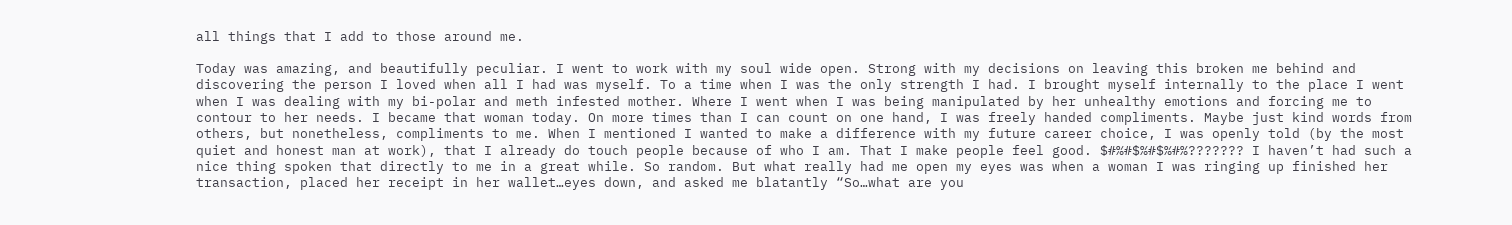all things that I add to those around me.

Today was amazing, and beautifully peculiar. I went to work with my soul wide open. Strong with my decisions on leaving this broken me behind and discovering the person I loved when all I had was myself. To a time when I was the only strength I had. I brought myself internally to the place I went when I was dealing with my bi-polar and meth infested mother. Where I went when I was being manipulated by her unhealthy emotions and forcing me to contour to her needs. I became that woman today. On more times than I can count on one hand, I was freely handed compliments. Maybe just kind words from others, but nonetheless, compliments to me. When I mentioned I wanted to make a difference with my future career choice, I was openly told (by the most quiet and honest man at work), that I already do touch people because of who I am. That I make people feel good. $#%#$%#$%#%??????? I haven’t had such a nice thing spoken that directly to me in a great while. So random. But what really had me open my eyes was when a woman I was ringing up finished her transaction, placed her receipt in her wallet…eyes down, and asked me blatantly “So…what are you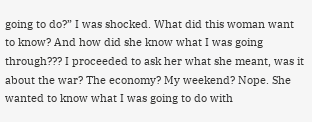going to do?” I was shocked. What did this woman want to know? And how did she know what I was going through??? I proceeded to ask her what she meant, was it about the war? The economy? My weekend? Nope. She wanted to know what I was going to do with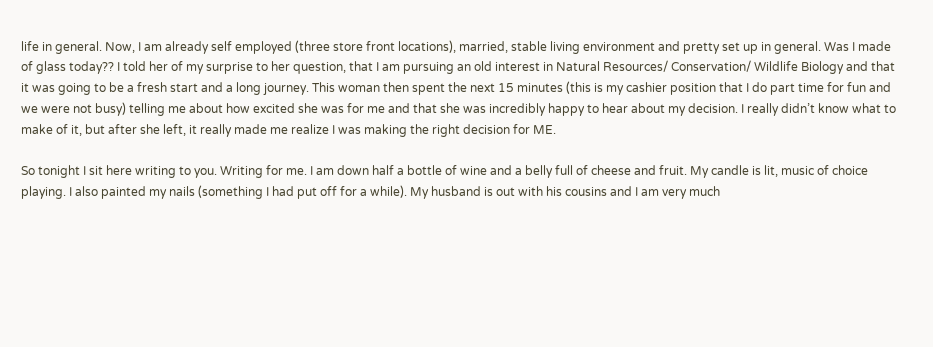life in general. Now, I am already self employed (three store front locations), married, stable living environment and pretty set up in general. Was I made of glass today?? I told her of my surprise to her question, that I am pursuing an old interest in Natural Resources/ Conservation/ Wildlife Biology and that it was going to be a fresh start and a long journey. This woman then spent the next 15 minutes (this is my cashier position that I do part time for fun and we were not busy) telling me about how excited she was for me and that she was incredibly happy to hear about my decision. I really didn’t know what to make of it, but after she left, it really made me realize I was making the right decision for ME.

So tonight I sit here writing to you. Writing for me. I am down half a bottle of wine and a belly full of cheese and fruit. My candle is lit, music of choice playing. I also painted my nails (something I had put off for a while). My husband is out with his cousins and I am very much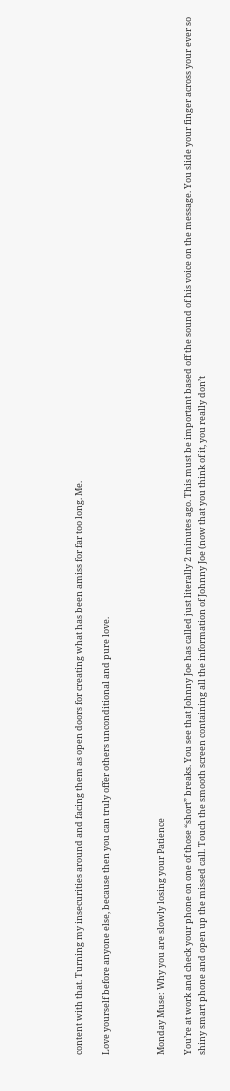content with that. Turning my insecurities around and facing them as open doors for creating what has been amiss for far too long. Me.

Love yourself before anyone else, because then you can truly offer others unconditional and pure love.



Monday Muse: Why you are slowly losing your Patience

You’re at work and check your phone on one of those “short” breaks. You see that Johnny Joe has called just literally 2 minutes ago. This must be important based off the sound of his voice on the message. You slide your finger across your ever so shiny smart phone and open up the missed call. Touch the smooth screen containing all the information of Johnny Joe (now that you think of it, you really don’t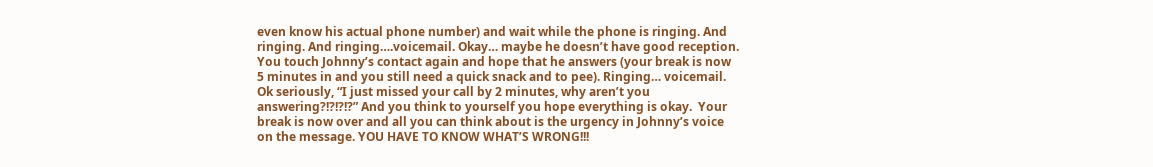even know his actual phone number) and wait while the phone is ringing. And ringing. And ringing….voicemail. Okay… maybe he doesn’t have good reception. You touch Johnny’s contact again and hope that he answers (your break is now 5 minutes in and you still need a quick snack and to pee). Ringing… voicemail.  Ok seriously, “I just missed your call by 2 minutes, why aren’t you answering?!?!?!?” And you think to yourself you hope everything is okay.  Your break is now over and all you can think about is the urgency in Johnny’s voice on the message. YOU HAVE TO KNOW WHAT’S WRONG!!!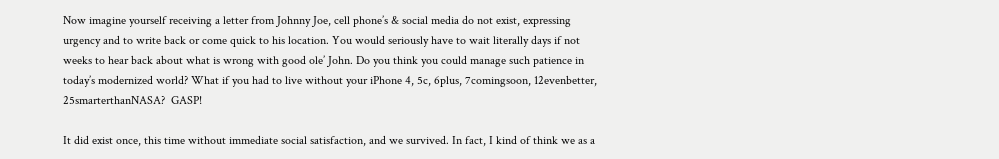Now imagine yourself receiving a letter from Johnny Joe, cell phone’s & social media do not exist, expressing urgency and to write back or come quick to his location. You would seriously have to wait literally days if not weeks to hear back about what is wrong with good ole’ John. Do you think you could manage such patience in today’s modernized world? What if you had to live without your iPhone 4, 5c, 6plus, 7comingsoon, 12evenbetter, 25smarterthanNASA?  GASP!

It did exist once, this time without immediate social satisfaction, and we survived. In fact, I kind of think we as a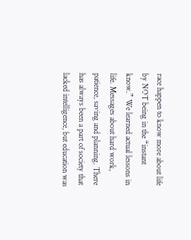race happen to know more about life by NOT being in the “instant know.” We learned actual lessons in life. Messages about hard work, patience, saving and planning. There has always been a part of society that lacked intelligence, but education was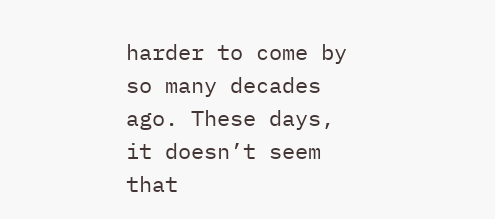harder to come by so many decades ago. These days, it doesn’t seem that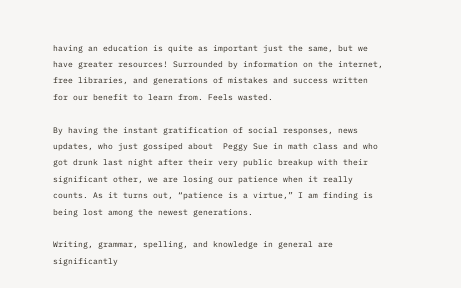having an education is quite as important just the same, but we have greater resources! Surrounded by information on the internet, free libraries, and generations of mistakes and success written for our benefit to learn from. Feels wasted.

By having the instant gratification of social responses, news updates, who just gossiped about  Peggy Sue in math class and who got drunk last night after their very public breakup with their significant other, we are losing our patience when it really counts. As it turns out, “patience is a virtue,” I am finding is being lost among the newest generations.

Writing, grammar, spelling, and knowledge in general are significantly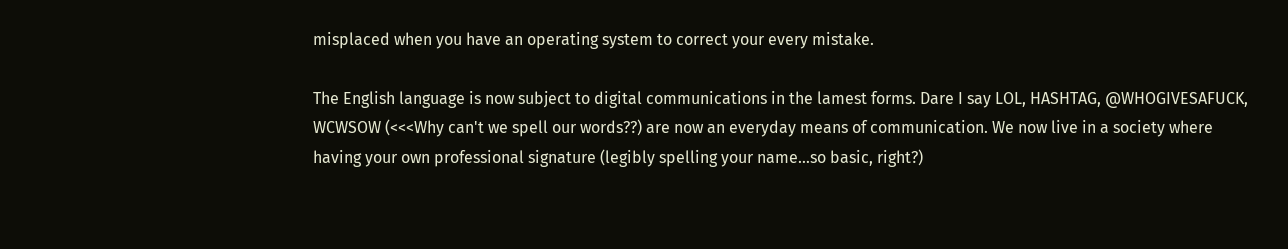misplaced when you have an operating system to correct your every mistake.

The English language is now subject to digital communications in the lamest forms. Dare I say LOL, HASHTAG, @WHOGIVESAFUCK, WCWSOW (<<<Why can't we spell our words??) are now an everyday means of communication. We now live in a society where having your own professional signature (legibly spelling your name…so basic, right?)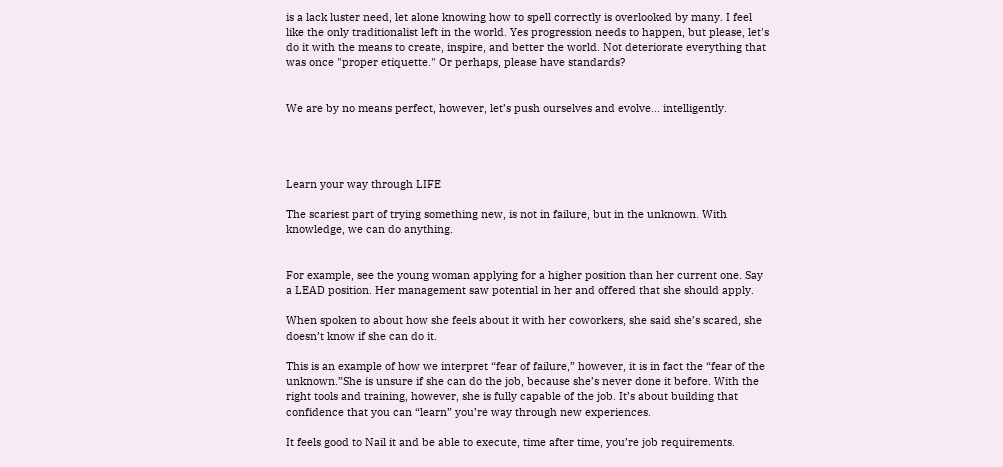is a lack luster need, let alone knowing how to spell correctly is overlooked by many. I feel like the only traditionalist left in the world. Yes progression needs to happen, but please, let's do it with the means to create, inspire, and better the world. Not deteriorate everything that was once "proper etiquette." Or perhaps, please have standards?


We are by no means perfect, however, let’s push ourselves and evolve… intelligently.




Learn your way through LIFE

The scariest part of trying something new, is not in failure, but in the unknown. With knowledge, we can do anything.


For example, see the young woman applying for a higher position than her current one. Say a LEAD position. Her management saw potential in her and offered that she should apply.

When spoken to about how she feels about it with her coworkers, she said she’s scared, she doesn’t know if she can do it.

This is an example of how we interpret “fear of failure,” however, it is in fact the “fear of the unknown.”She is unsure if she can do the job, because she’s never done it before. With the right tools and training, however, she is fully capable of the job. It’s about building that confidence that you can “learn” you’re way through new experiences.

It feels good to Nail it and be able to execute, time after time, you’re job requirements.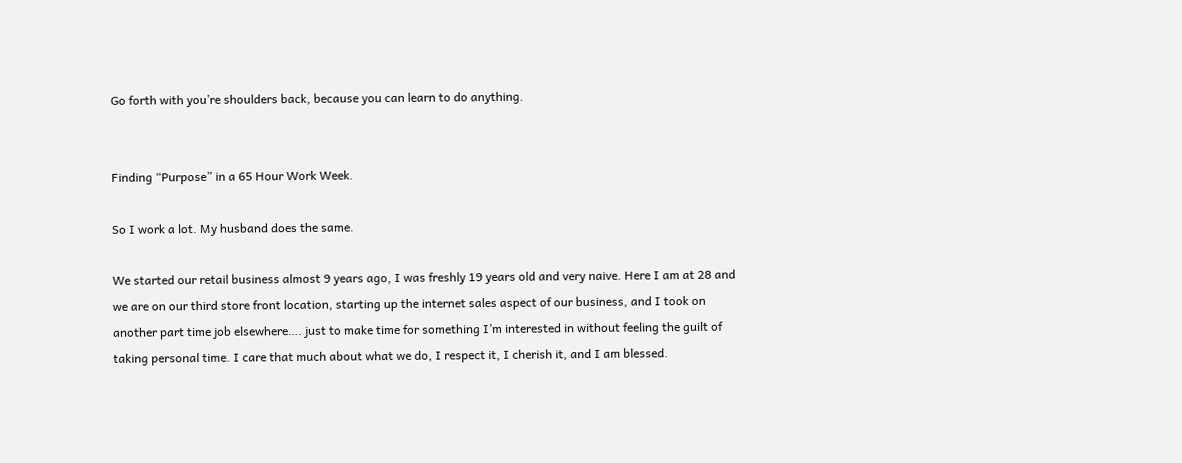Go forth with you’re shoulders back, because you can learn to do anything.


Finding “Purpose” in a 65 Hour Work Week.

So I work a lot. My husband does the same.

We started our retail business almost 9 years ago, I was freshly 19 years old and very naive. Here I am at 28 and we are on our third store front location, starting up the internet sales aspect of our business, and I took on another part time job elsewhere…. just to make time for something I’m interested in without feeling the guilt of taking personal time. I care that much about what we do, I respect it, I cherish it, and I am blessed.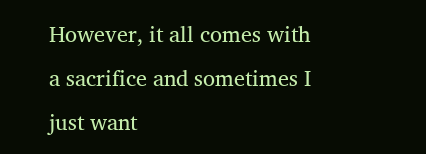However, it all comes with a sacrifice and sometimes I just want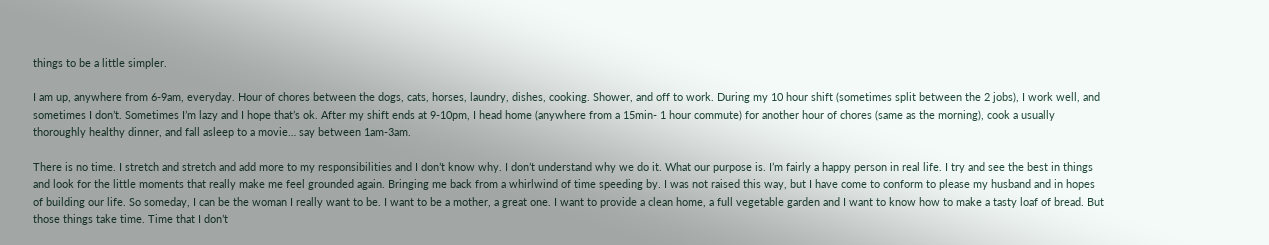things to be a little simpler.

I am up, anywhere from 6-9am, everyday. Hour of chores between the dogs, cats, horses, laundry, dishes, cooking. Shower, and off to work. During my 10 hour shift (sometimes split between the 2 jobs), I work well, and sometimes I don’t. Sometimes I’m lazy and I hope that’s ok. After my shift ends at 9-10pm, I head home (anywhere from a 15min- 1 hour commute) for another hour of chores (same as the morning), cook a usually thoroughly healthy dinner, and fall asleep to a movie… say between 1am-3am.

There is no time. I stretch and stretch and add more to my responsibilities and I don’t know why. I don’t understand why we do it. What our purpose is. I’m fairly a happy person in real life. I try and see the best in things and look for the little moments that really make me feel grounded again. Bringing me back from a whirlwind of time speeding by. I was not raised this way, but I have come to conform to please my husband and in hopes of building our life. So someday, I can be the woman I really want to be. I want to be a mother, a great one. I want to provide a clean home, a full vegetable garden and I want to know how to make a tasty loaf of bread. But those things take time. Time that I don’t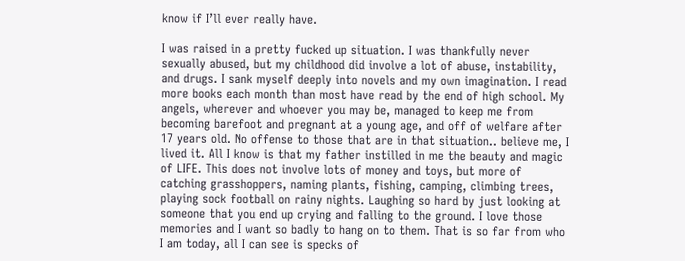know if I’ll ever really have.

I was raised in a pretty fucked up situation. I was thankfully never sexually abused, but my childhood did involve a lot of abuse, instability, and drugs. I sank myself deeply into novels and my own imagination. I read more books each month than most have read by the end of high school. My angels, wherever and whoever you may be, managed to keep me from becoming barefoot and pregnant at a young age, and off of welfare after 17 years old. No offense to those that are in that situation.. believe me, I lived it. All I know is that my father instilled in me the beauty and magic of LIFE. This does not involve lots of money and toys, but more of catching grasshoppers, naming plants, fishing, camping, climbing trees, playing sock football on rainy nights. Laughing so hard by just looking at someone that you end up crying and falling to the ground. I love those memories and I want so badly to hang on to them. That is so far from who I am today, all I can see is specks of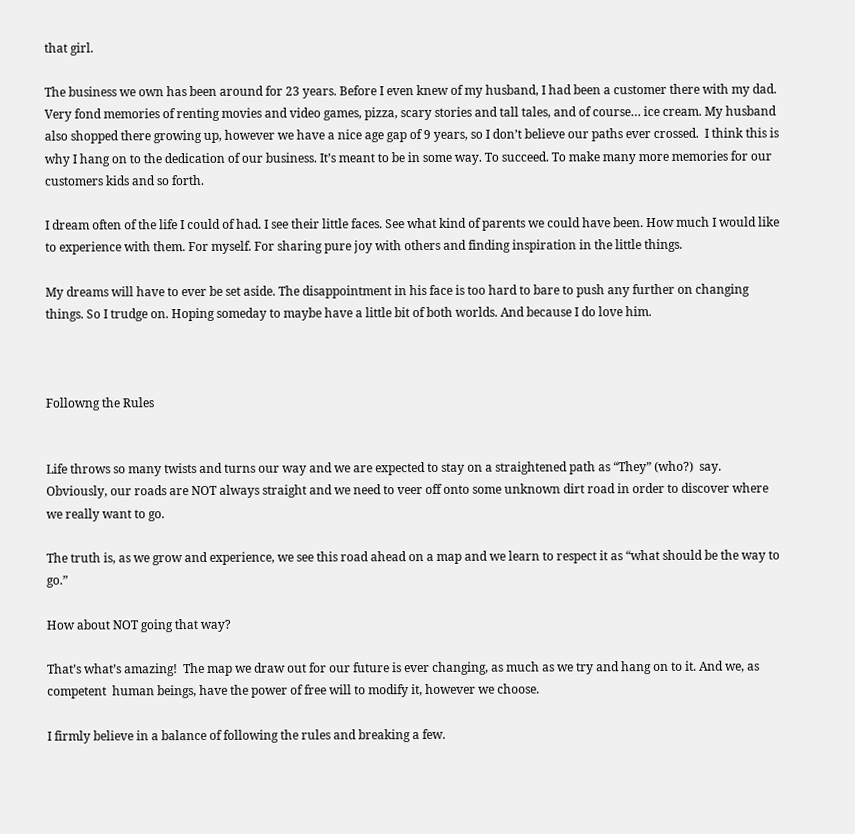that girl.

The business we own has been around for 23 years. Before I even knew of my husband, I had been a customer there with my dad. Very fond memories of renting movies and video games, pizza, scary stories and tall tales, and of course… ice cream. My husband also shopped there growing up, however we have a nice age gap of 9 years, so I don’t believe our paths ever crossed.  I think this is why I hang on to the dedication of our business. It’s meant to be in some way. To succeed. To make many more memories for our customers kids and so forth.

I dream often of the life I could of had. I see their little faces. See what kind of parents we could have been. How much I would like to experience with them. For myself. For sharing pure joy with others and finding inspiration in the little things.

My dreams will have to ever be set aside. The disappointment in his face is too hard to bare to push any further on changing things. So I trudge on. Hoping someday to maybe have a little bit of both worlds. And because I do love him.



Followng the Rules


Life throws so many twists and turns our way and we are expected to stay on a straightened path as “They” (who?)  say. Obviously, our roads are NOT always straight and we need to veer off onto some unknown dirt road in order to discover where we really want to go.

The truth is, as we grow and experience, we see this road ahead on a map and we learn to respect it as “what should be the way to go.”

How about NOT going that way?

That’s what’s amazing!  The map we draw out for our future is ever changing, as much as we try and hang on to it. And we, as competent  human beings, have the power of free will to modify it, however we choose.

I firmly believe in a balance of following the rules and breaking a few.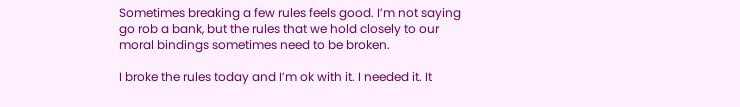Sometimes breaking a few rules feels good. I’m not saying go rob a bank, but the rules that we hold closely to our moral bindings sometimes need to be broken.

I broke the rules today and I’m ok with it. I needed it. It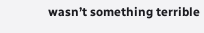wasn’t something terrible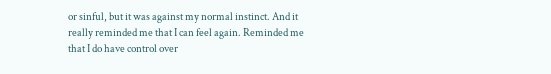or sinful, but it was against my normal instinct. And it really reminded me that I can feel again. Reminded me that I do have control over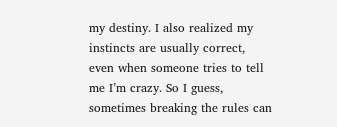my destiny. I also realized my instincts are usually correct, even when someone tries to tell me I’m crazy. So I guess, sometimes breaking the rules can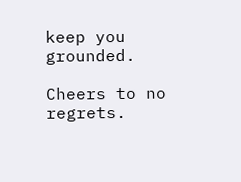keep you grounded.

Cheers to no regrets.